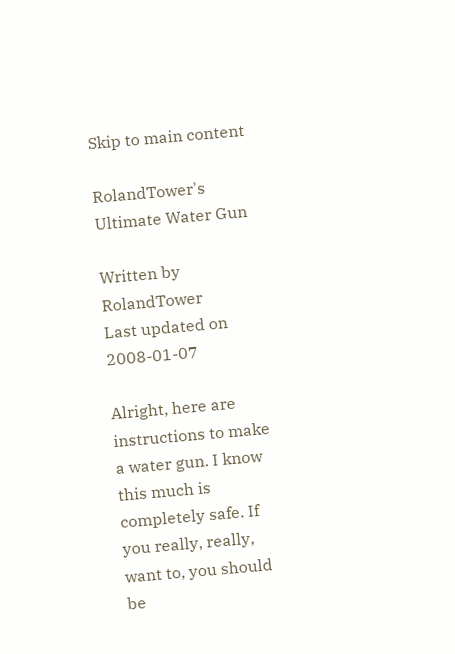Skip to main content

RolandTower's Ultimate Water Gun

Written by RolandTower
Last updated on 2008-01-07

Alright, here are instructions to make a water gun. I know this much is completely safe. If you really, really, want to, you should be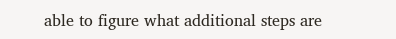able to figure what additional steps are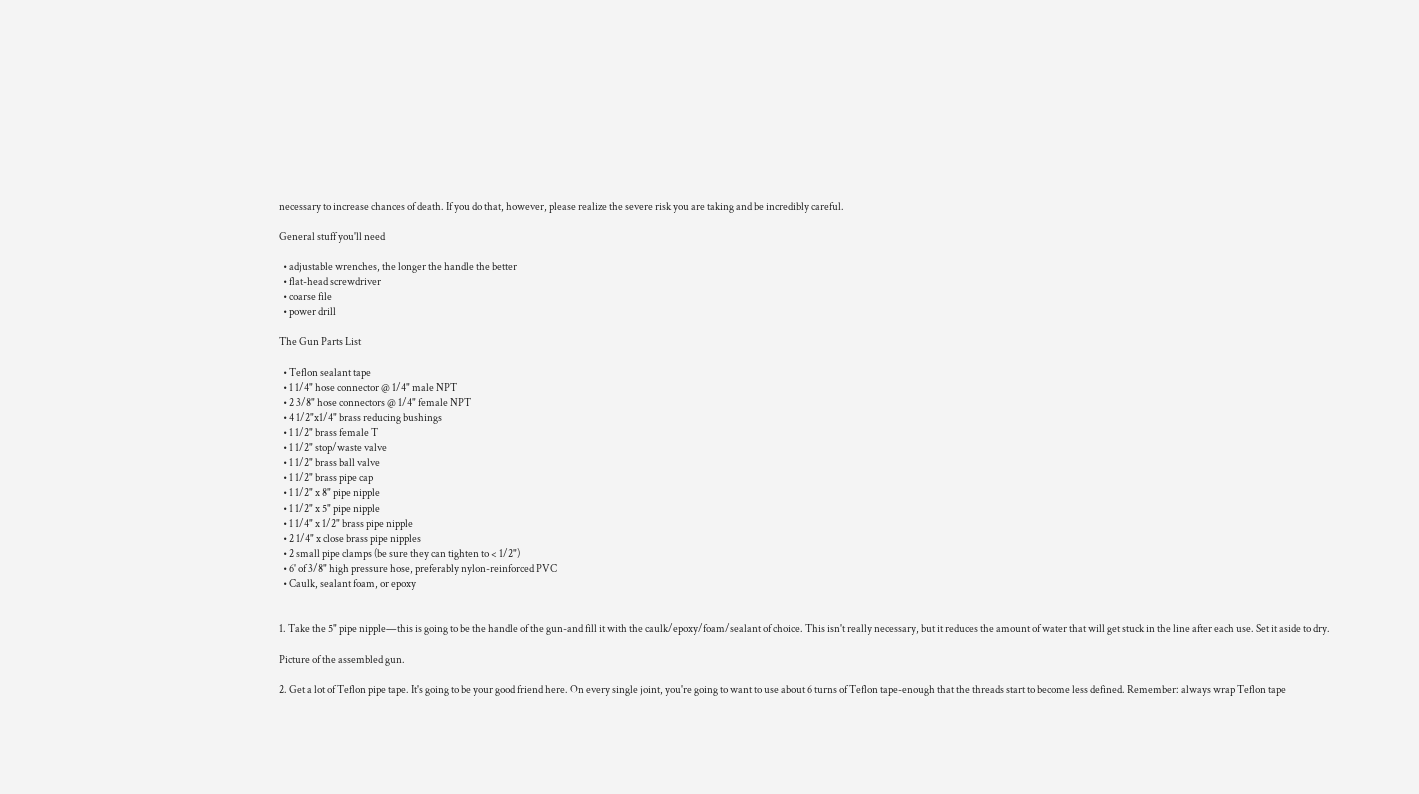necessary to increase chances of death. If you do that, however, please realize the severe risk you are taking and be incredibly careful.

General stuff you'll need

  • adjustable wrenches, the longer the handle the better
  • flat-head screwdriver
  • coarse file
  • power drill

The Gun Parts List

  • Teflon sealant tape
  • 1 1/4" hose connector @ 1/4" male NPT
  • 2 3/8" hose connectors @ 1/4" female NPT
  • 4 1/2"x1/4" brass reducing bushings
  • 1 1/2" brass female T
  • 1 1/2" stop/waste valve
  • 1 1/2" brass ball valve
  • 1 1/2" brass pipe cap
  • 1 1/2" x 8" pipe nipple
  • 1 1/2" x 5" pipe nipple
  • 1 1/4" x 1/2" brass pipe nipple
  • 2 1/4" x close brass pipe nipples
  • 2 small pipe clamps (be sure they can tighten to < 1/2")
  • 6' of 3/8" high pressure hose, preferably nylon-reinforced PVC
  • Caulk, sealant foam, or epoxy


1. Take the 5" pipe nipple—this is going to be the handle of the gun-and fill it with the caulk/epoxy/foam/sealant of choice. This isn't really necessary, but it reduces the amount of water that will get stuck in the line after each use. Set it aside to dry.

Picture of the assembled gun.

2. Get a lot of Teflon pipe tape. It's going to be your good friend here. On every single joint, you're going to want to use about 6 turns of Teflon tape-enough that the threads start to become less defined. Remember: always wrap Teflon tape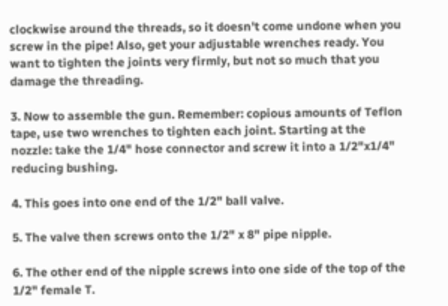clockwise around the threads, so it doesn't come undone when you screw in the pipe! Also, get your adjustable wrenches ready. You want to tighten the joints very firmly, but not so much that you damage the threading.

3. Now to assemble the gun. Remember: copious amounts of Teflon tape, use two wrenches to tighten each joint. Starting at the nozzle: take the 1/4" hose connector and screw it into a 1/2"x1/4" reducing bushing.

4. This goes into one end of the 1/2" ball valve.

5. The valve then screws onto the 1/2" x 8" pipe nipple.

6. The other end of the nipple screws into one side of the top of the 1/2" female T.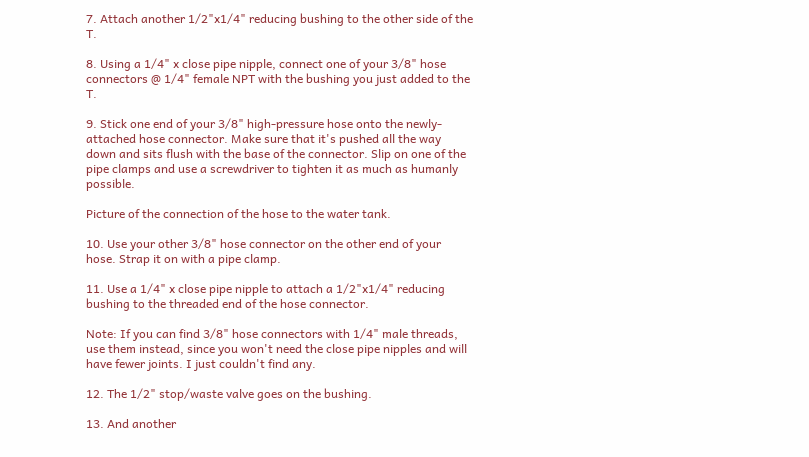7. Attach another 1/2"x1/4" reducing bushing to the other side of the T.

8. Using a 1/4" x close pipe nipple, connect one of your 3/8" hose connectors @ 1/4" female NPT with the bushing you just added to the T.

9. Stick one end of your 3/8" high-pressure hose onto the newly-attached hose connector. Make sure that it's pushed all the way down and sits flush with the base of the connector. Slip on one of the pipe clamps and use a screwdriver to tighten it as much as humanly possible.

Picture of the connection of the hose to the water tank.

10. Use your other 3/8" hose connector on the other end of your hose. Strap it on with a pipe clamp.

11. Use a 1/4" x close pipe nipple to attach a 1/2"x1/4" reducing bushing to the threaded end of the hose connector.

Note: If you can find 3/8" hose connectors with 1/4" male threads, use them instead, since you won't need the close pipe nipples and will have fewer joints. I just couldn't find any.

12. The 1/2" stop/waste valve goes on the bushing.

13. And another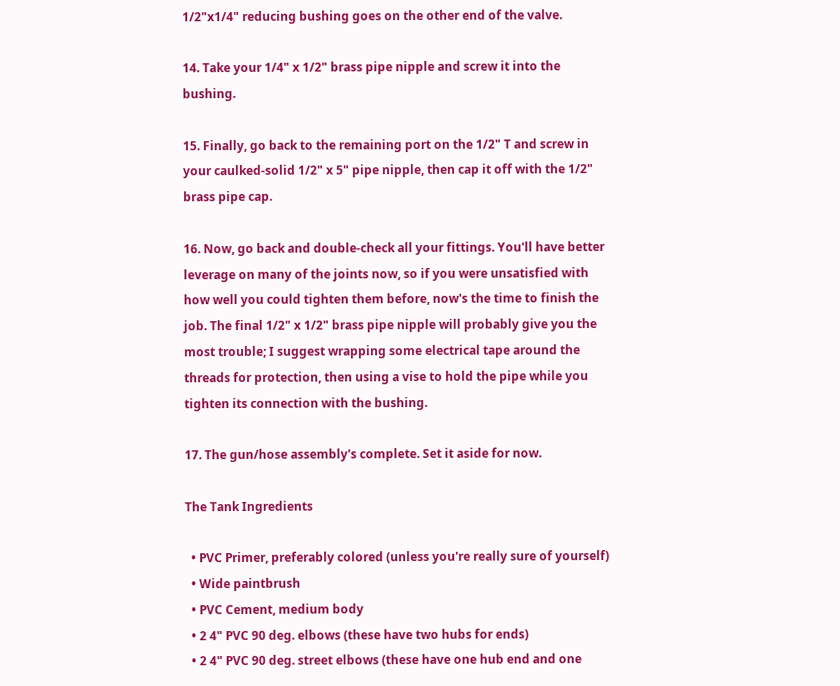1/2"x1/4" reducing bushing goes on the other end of the valve.

14. Take your 1/4" x 1/2" brass pipe nipple and screw it into the bushing.

15. Finally, go back to the remaining port on the 1/2" T and screw in your caulked-solid 1/2" x 5" pipe nipple, then cap it off with the 1/2" brass pipe cap.

16. Now, go back and double-check all your fittings. You'll have better leverage on many of the joints now, so if you were unsatisfied with how well you could tighten them before, now's the time to finish the job. The final 1/2" x 1/2" brass pipe nipple will probably give you the most trouble; I suggest wrapping some electrical tape around the threads for protection, then using a vise to hold the pipe while you tighten its connection with the bushing.

17. The gun/hose assembly's complete. Set it aside for now.

The Tank Ingredients

  • PVC Primer, preferably colored (unless you're really sure of yourself)
  • Wide paintbrush
  • PVC Cement, medium body
  • 2 4" PVC 90 deg. elbows (these have two hubs for ends)
  • 2 4" PVC 90 deg. street elbows (these have one hub end and one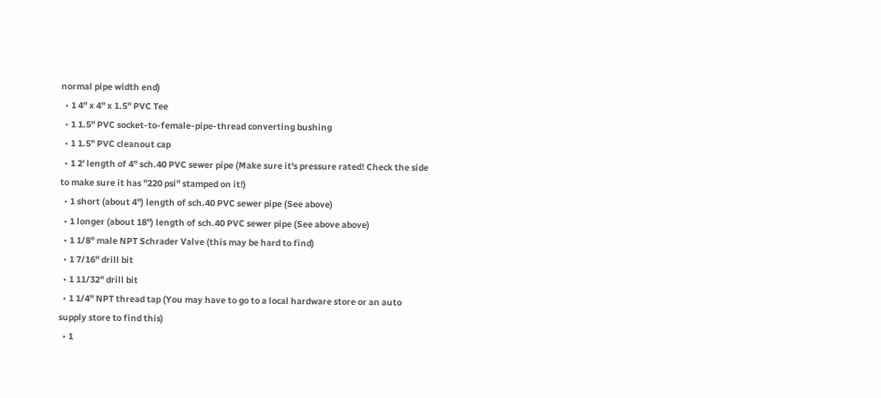normal pipe width end)
  • 1 4" x 4" x 1.5" PVC Tee
  • 1 1.5" PVC socket-to-female-pipe-thread converting bushing
  • 1 1.5" PVC cleanout cap
  • 1 2' length of 4" sch.40 PVC sewer pipe (Make sure it's pressure rated! Check the side to make sure it has "220 psi" stamped on it!)
  • 1 short (about 4") length of sch.40 PVC sewer pipe (See above)
  • 1 longer (about 18") length of sch.40 PVC sewer pipe (See above above)
  • 1 1/8" male NPT Schrader Valve (this may be hard to find)
  • 1 7/16" drill bit
  • 1 11/32" drill bit
  • 1 1/4" NPT thread tap (You may have to go to a local hardware store or an auto supply store to find this)
  • 1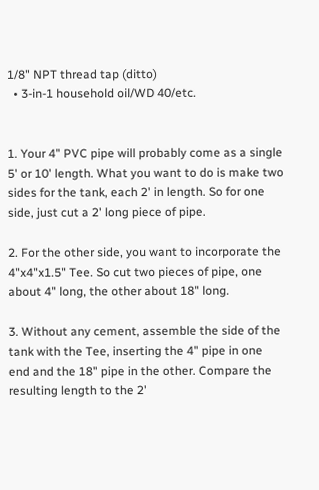1/8" NPT thread tap (ditto)
  • 3-in-1 household oil/WD 40/etc.


1. Your 4" PVC pipe will probably come as a single 5' or 10' length. What you want to do is make two sides for the tank, each 2' in length. So for one side, just cut a 2' long piece of pipe.

2. For the other side, you want to incorporate the 4"x4"x1.5" Tee. So cut two pieces of pipe, one about 4" long, the other about 18" long.

3. Without any cement, assemble the side of the tank with the Tee, inserting the 4" pipe in one end and the 18" pipe in the other. Compare the resulting length to the 2'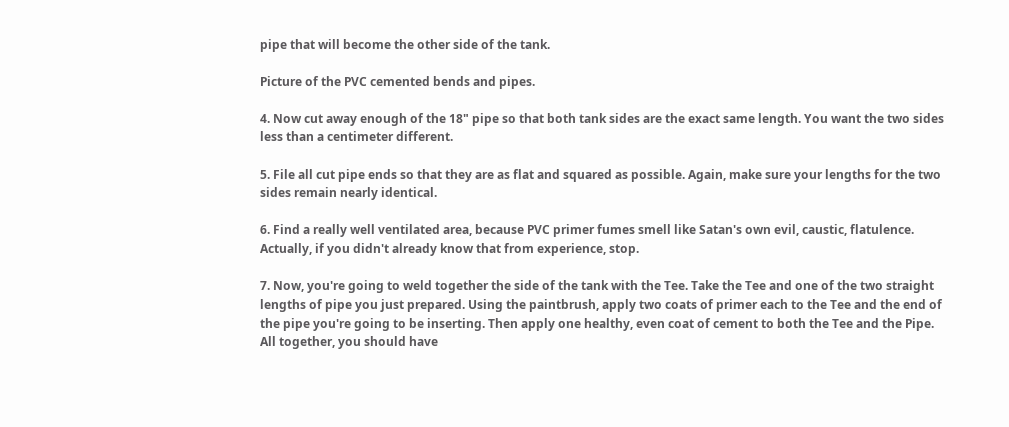pipe that will become the other side of the tank.

Picture of the PVC cemented bends and pipes.

4. Now cut away enough of the 18" pipe so that both tank sides are the exact same length. You want the two sides less than a centimeter different.

5. File all cut pipe ends so that they are as flat and squared as possible. Again, make sure your lengths for the two sides remain nearly identical.

6. Find a really well ventilated area, because PVC primer fumes smell like Satan's own evil, caustic, flatulence. Actually, if you didn't already know that from experience, stop.

7. Now, you're going to weld together the side of the tank with the Tee. Take the Tee and one of the two straight lengths of pipe you just prepared. Using the paintbrush, apply two coats of primer each to the Tee and the end of the pipe you're going to be inserting. Then apply one healthy, even coat of cement to both the Tee and the Pipe. All together, you should have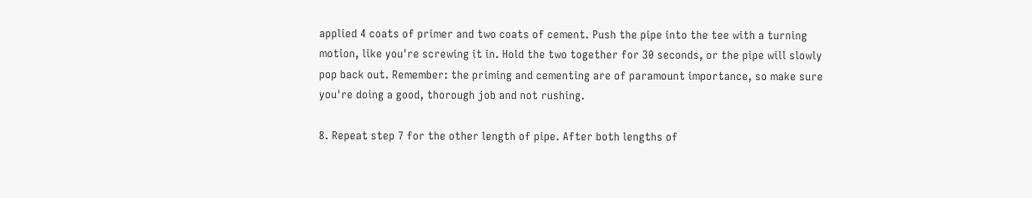applied 4 coats of primer and two coats of cement. Push the pipe into the tee with a turning motion, like you're screwing it in. Hold the two together for 30 seconds, or the pipe will slowly pop back out. Remember: the priming and cementing are of paramount importance, so make sure you're doing a good, thorough job and not rushing.

8. Repeat step 7 for the other length of pipe. After both lengths of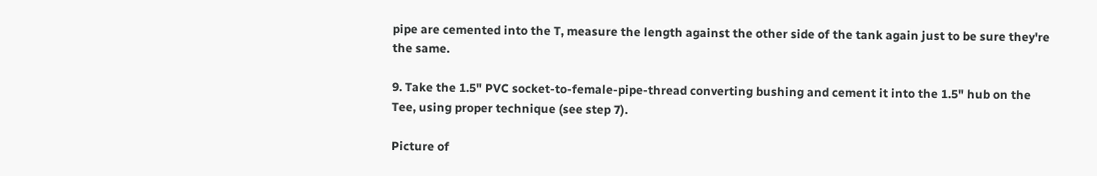pipe are cemented into the T, measure the length against the other side of the tank again just to be sure they're the same.

9. Take the 1.5" PVC socket-to-female-pipe-thread converting bushing and cement it into the 1.5" hub on the Tee, using proper technique (see step 7).

Picture of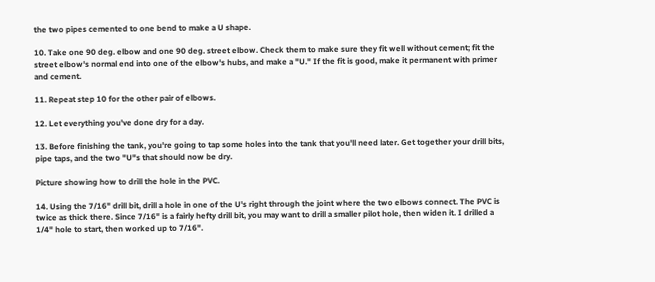the two pipes cemented to one bend to make a U shape.

10. Take one 90 deg. elbow and one 90 deg. street elbow. Check them to make sure they fit well without cement; fit the street elbow's normal end into one of the elbow's hubs, and make a "U." If the fit is good, make it permanent with primer and cement.

11. Repeat step 10 for the other pair of elbows.

12. Let everything you've done dry for a day.

13. Before finishing the tank, you're going to tap some holes into the tank that you'll need later. Get together your drill bits, pipe taps, and the two "U"s that should now be dry.

Picture showing how to drill the hole in the PVC.

14. Using the 7/16" drill bit, drill a hole in one of the U's right through the joint where the two elbows connect. The PVC is twice as thick there. Since 7/16" is a fairly hefty drill bit, you may want to drill a smaller pilot hole, then widen it. I drilled a 1/4" hole to start, then worked up to 7/16".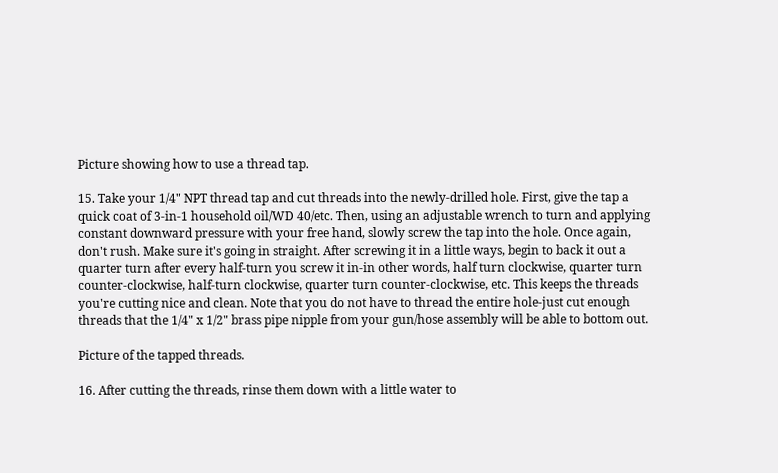Picture showing how to use a thread tap.

15. Take your 1/4" NPT thread tap and cut threads into the newly-drilled hole. First, give the tap a quick coat of 3-in-1 household oil/WD 40/etc. Then, using an adjustable wrench to turn and applying constant downward pressure with your free hand, slowly screw the tap into the hole. Once again, don't rush. Make sure it's going in straight. After screwing it in a little ways, begin to back it out a quarter turn after every half-turn you screw it in-in other words, half turn clockwise, quarter turn counter-clockwise, half-turn clockwise, quarter turn counter-clockwise, etc. This keeps the threads you're cutting nice and clean. Note that you do not have to thread the entire hole-just cut enough threads that the 1/4" x 1/2" brass pipe nipple from your gun/hose assembly will be able to bottom out.

Picture of the tapped threads.

16. After cutting the threads, rinse them down with a little water to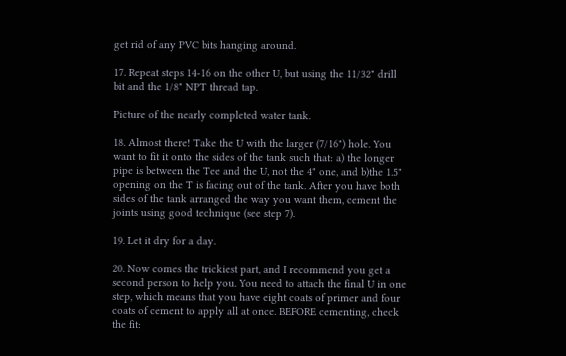get rid of any PVC bits hanging around.

17. Repeat steps 14-16 on the other U, but using the 11/32" drill bit and the 1/8" NPT thread tap.

Picture of the nearly completed water tank.

18. Almost there! Take the U with the larger (7/16") hole. You want to fit it onto the sides of the tank such that: a) the longer pipe is between the Tee and the U, not the 4" one, and b)the 1.5" opening on the T is facing out of the tank. After you have both sides of the tank arranged the way you want them, cement the joints using good technique (see step 7).

19. Let it dry for a day.

20. Now comes the trickiest part, and I recommend you get a second person to help you. You need to attach the final U in one step, which means that you have eight coats of primer and four coats of cement to apply all at once. BEFORE cementing, check the fit: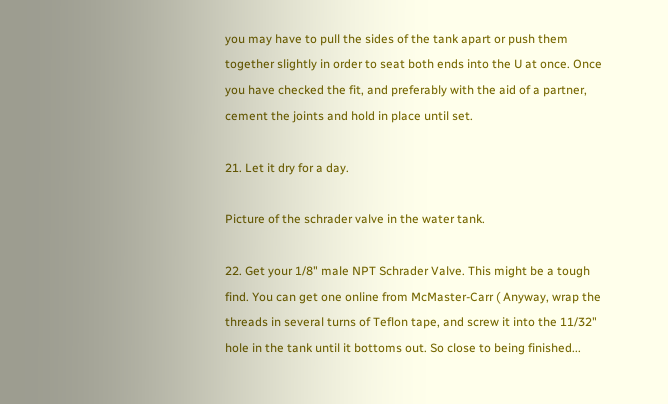you may have to pull the sides of the tank apart or push them together slightly in order to seat both ends into the U at once. Once you have checked the fit, and preferably with the aid of a partner, cement the joints and hold in place until set.

21. Let it dry for a day.

Picture of the schrader valve in the water tank.

22. Get your 1/8" male NPT Schrader Valve. This might be a tough find. You can get one online from McMaster-Carr ( Anyway, wrap the threads in several turns of Teflon tape, and screw it into the 11/32" hole in the tank until it bottoms out. So close to being finished...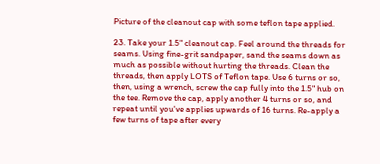Picture of the cleanout cap with some teflon tape applied.

23. Take your 1.5" cleanout cap. Feel around the threads for seams. Using fine-grit sandpaper, sand the seams down as much as possible without hurting the threads. Clean the threads, then apply LOTS of Teflon tape. Use 6 turns or so, then, using a wrench, screw the cap fully into the 1.5" hub on the tee. Remove the cap, apply another 4 turns or so, and repeat until you've applies upwards of 16 turns. Re-apply a few turns of tape after every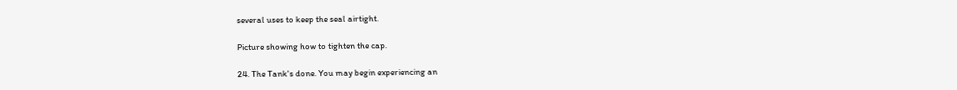several uses to keep the seal airtight.

Picture showing how to tighten the cap.

24. The Tank's done. You may begin experiencing an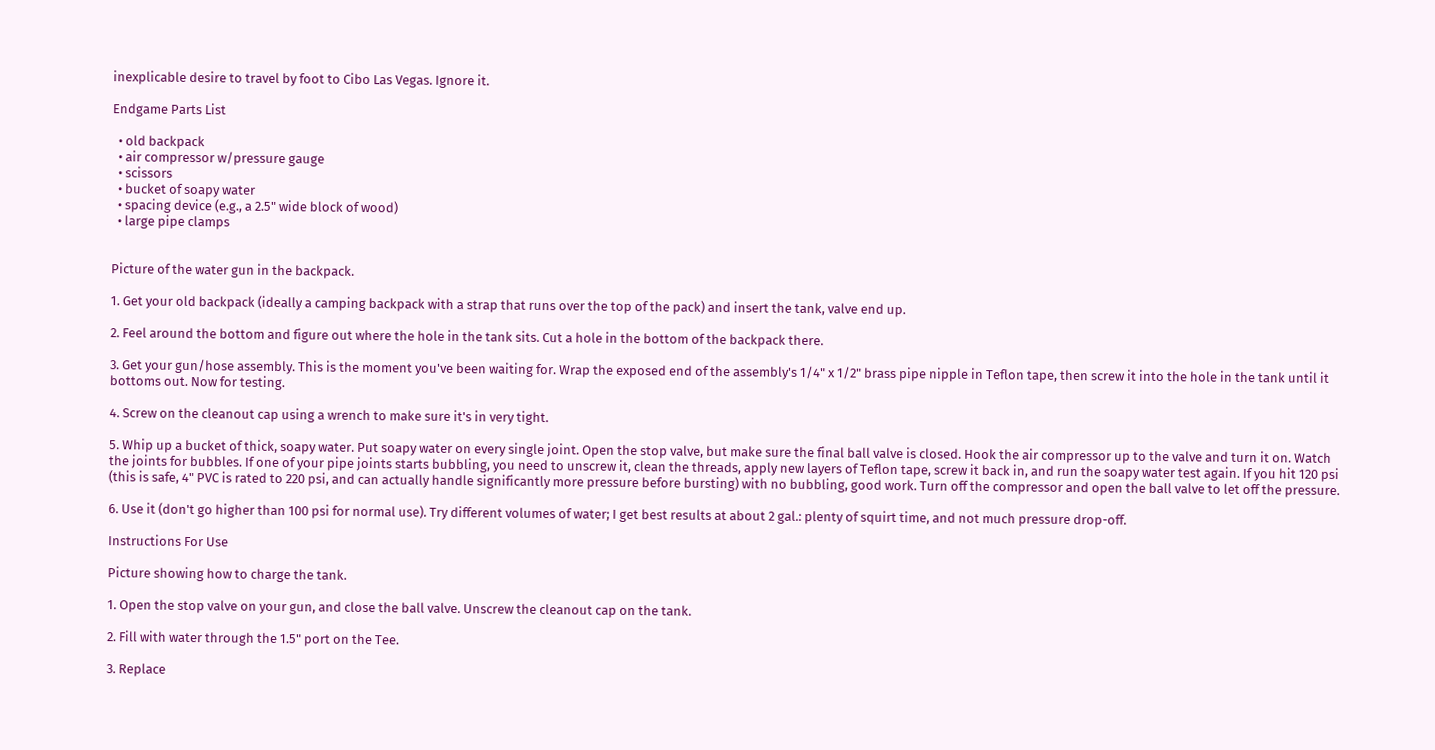inexplicable desire to travel by foot to Cibo Las Vegas. Ignore it.

Endgame Parts List

  • old backpack
  • air compressor w/pressure gauge
  • scissors
  • bucket of soapy water
  • spacing device (e.g., a 2.5" wide block of wood)
  • large pipe clamps


Picture of the water gun in the backpack.

1. Get your old backpack (ideally a camping backpack with a strap that runs over the top of the pack) and insert the tank, valve end up.

2. Feel around the bottom and figure out where the hole in the tank sits. Cut a hole in the bottom of the backpack there.

3. Get your gun/hose assembly. This is the moment you've been waiting for. Wrap the exposed end of the assembly's 1/4" x 1/2" brass pipe nipple in Teflon tape, then screw it into the hole in the tank until it bottoms out. Now for testing.

4. Screw on the cleanout cap using a wrench to make sure it's in very tight.

5. Whip up a bucket of thick, soapy water. Put soapy water on every single joint. Open the stop valve, but make sure the final ball valve is closed. Hook the air compressor up to the valve and turn it on. Watch the joints for bubbles. If one of your pipe joints starts bubbling, you need to unscrew it, clean the threads, apply new layers of Teflon tape, screw it back in, and run the soapy water test again. If you hit 120 psi (this is safe, 4" PVC is rated to 220 psi, and can actually handle significantly more pressure before bursting) with no bubbling, good work. Turn off the compressor and open the ball valve to let off the pressure.

6. Use it (don't go higher than 100 psi for normal use). Try different volumes of water; I get best results at about 2 gal.: plenty of squirt time, and not much pressure drop-off.

Instructions For Use

Picture showing how to charge the tank.

1. Open the stop valve on your gun, and close the ball valve. Unscrew the cleanout cap on the tank.

2. Fill with water through the 1.5" port on the Tee.

3. Replace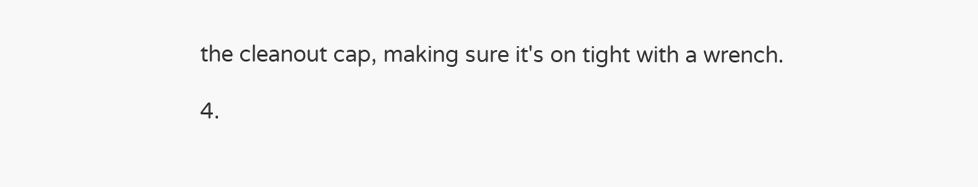the cleanout cap, making sure it's on tight with a wrench.

4.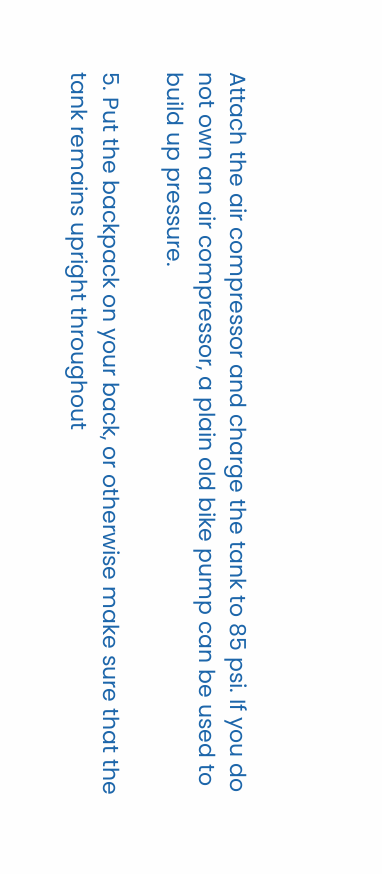Attach the air compressor and charge the tank to 85 psi. If you do not own an air compressor, a plain old bike pump can be used to build up pressure.

5. Put the backpack on your back, or otherwise make sure that the tank remains upright throughout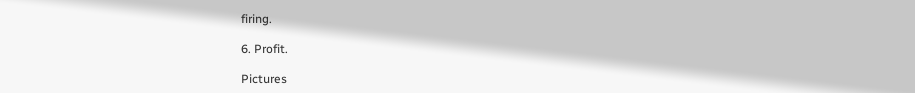firing.

6. Profit.

Pictures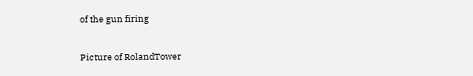of the gun firing

Picture of RolandTower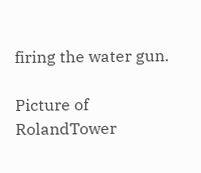firing the water gun.

Picture of RolandTower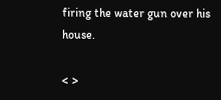firing the water gun over his house.

< >